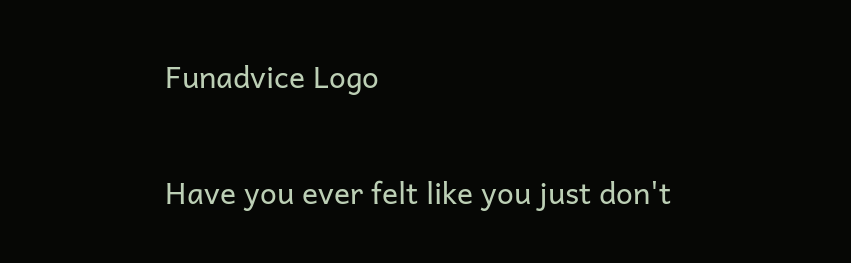Funadvice Logo

Have you ever felt like you just don't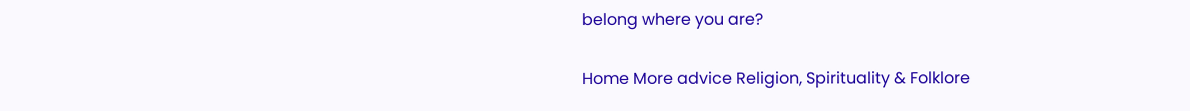belong where you are?

Home More advice Religion, Spirituality & Folklore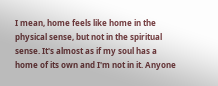I mean, home feels like home in the physical sense, but not in the spiritual sense. It's almost as if my soul has a home of its own and I'm not in it. Anyone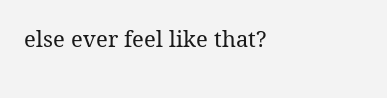else ever feel like that?